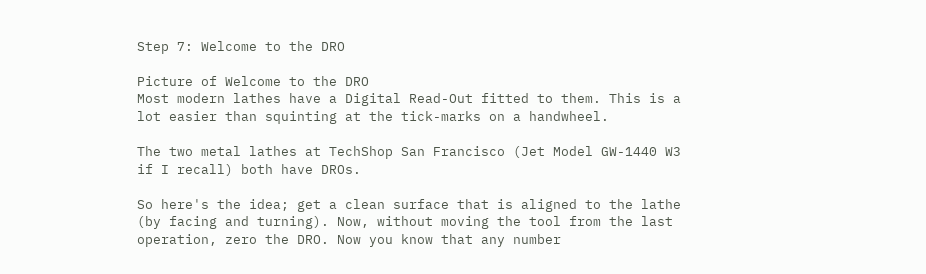Step 7: Welcome to the DRO

Picture of Welcome to the DRO
Most modern lathes have a Digital Read-Out fitted to them. This is a lot easier than squinting at the tick-marks on a handwheel.

The two metal lathes at TechShop San Francisco (Jet Model GW-1440 W3 if I recall) both have DROs.

So here's the idea; get a clean surface that is aligned to the lathe (by facing and turning). Now, without moving the tool from the last operation, zero the DRO. Now you know that any number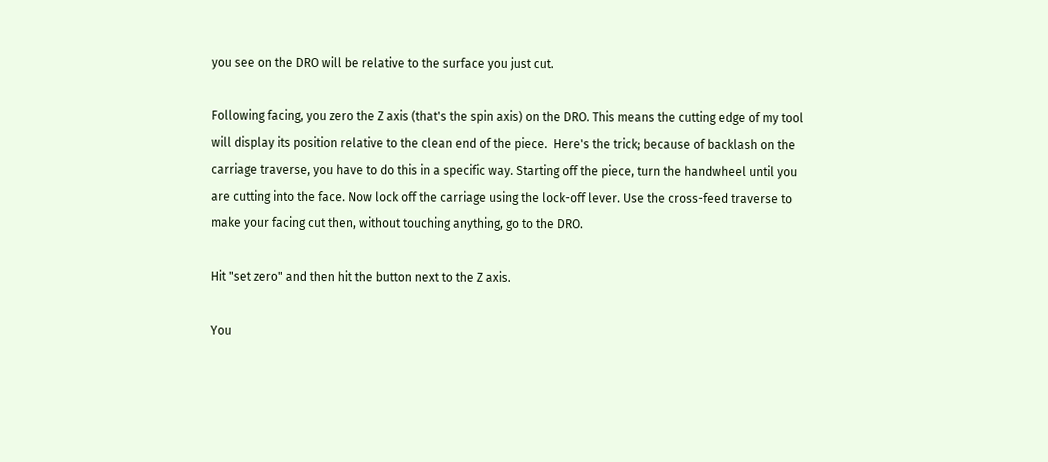you see on the DRO will be relative to the surface you just cut.

Following facing, you zero the Z axis (that's the spin axis) on the DRO. This means the cutting edge of my tool will display its position relative to the clean end of the piece.  Here's the trick; because of backlash on the carriage traverse, you have to do this in a specific way. Starting off the piece, turn the handwheel until you are cutting into the face. Now lock off the carriage using the lock-off lever. Use the cross-feed traverse to make your facing cut then, without touching anything, go to the DRO.

Hit "set zero" and then hit the button next to the Z axis.

You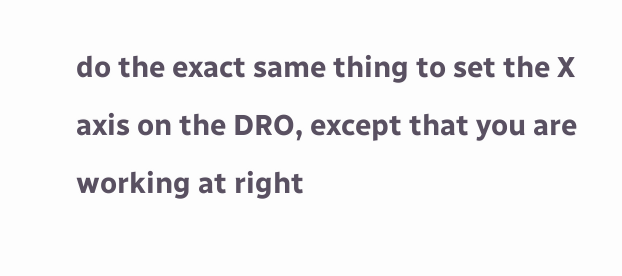do the exact same thing to set the X axis on the DRO, except that you are working at right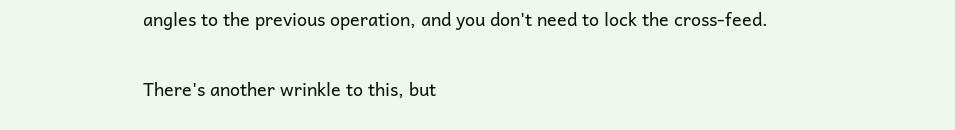angles to the previous operation, and you don't need to lock the cross-feed.

There's another wrinkle to this, but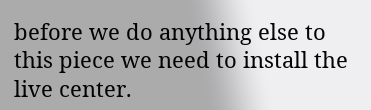before we do anything else to this piece we need to install the live center.